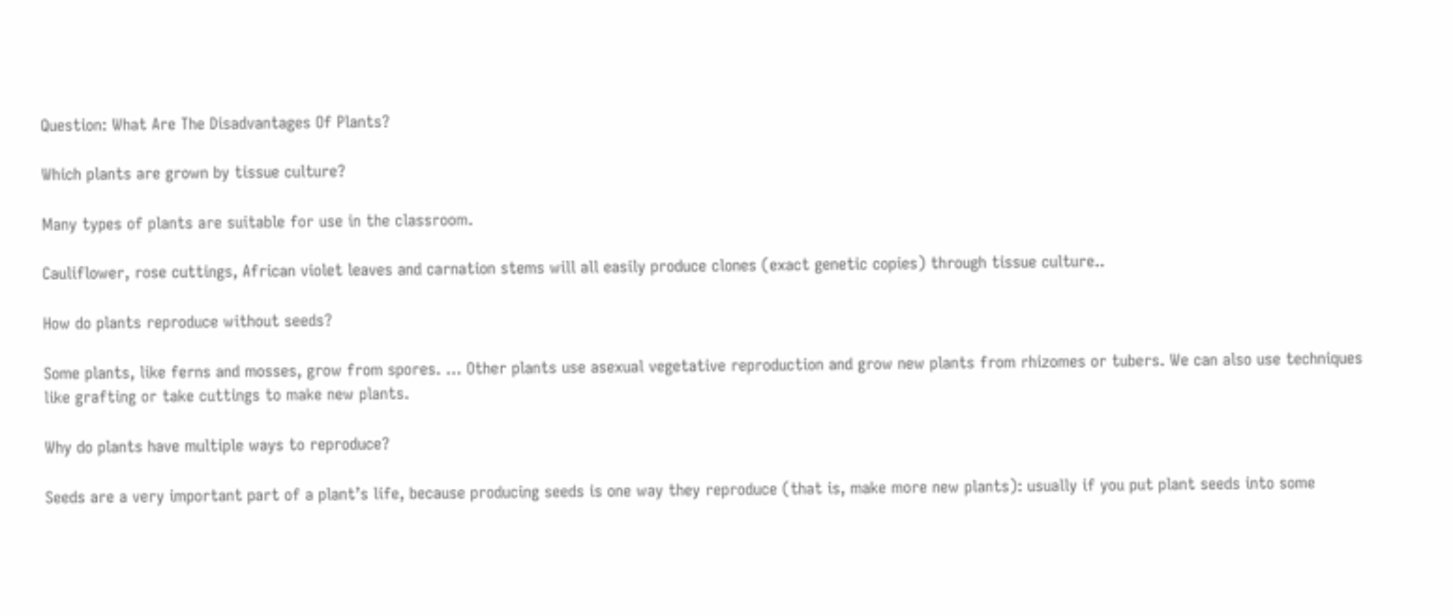Question: What Are The Disadvantages Of Plants?

Which plants are grown by tissue culture?

Many types of plants are suitable for use in the classroom.

Cauliflower, rose cuttings, African violet leaves and carnation stems will all easily produce clones (exact genetic copies) through tissue culture..

How do plants reproduce without seeds?

Some plants, like ferns and mosses, grow from spores. … Other plants use asexual vegetative reproduction and grow new plants from rhizomes or tubers. We can also use techniques like grafting or take cuttings to make new plants.

Why do plants have multiple ways to reproduce?

Seeds are a very important part of a plant’s life, because producing seeds is one way they reproduce (that is, make more new plants): usually if you put plant seeds into some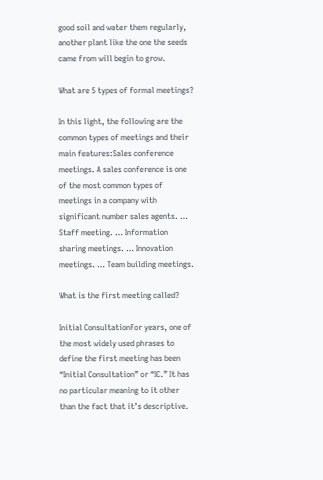good soil and water them regularly, another plant like the one the seeds came from will begin to grow.

What are 5 types of formal meetings?

In this light, the following are the common types of meetings and their main features:Sales conference meetings. A sales conference is one of the most common types of meetings in a company with significant number sales agents. … Staff meeting. … Information sharing meetings. … Innovation meetings. … Team building meetings.

What is the first meeting called?

Initial ConsultationFor years, one of the most widely used phrases to define the first meeting has been “Initial Consultation” or “IC.” It has no particular meaning to it other than the fact that it’s descriptive.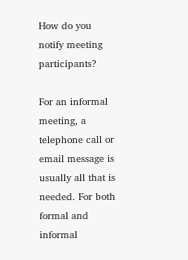How do you notify meeting participants?

For an informal meeting, a telephone call or email message is usually all that is needed. For both formal and informal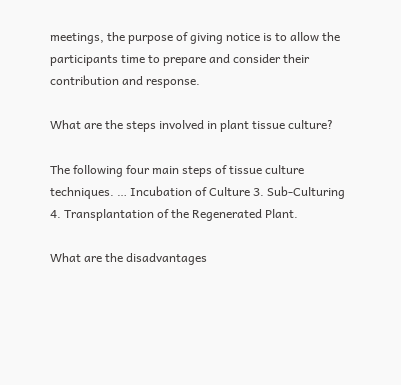meetings, the purpose of giving notice is to allow the participants time to prepare and consider their contribution and response.

What are the steps involved in plant tissue culture?

The following four main steps of tissue culture techniques. … Incubation of Culture 3. Sub-Culturing 4. Transplantation of the Regenerated Plant.

What are the disadvantages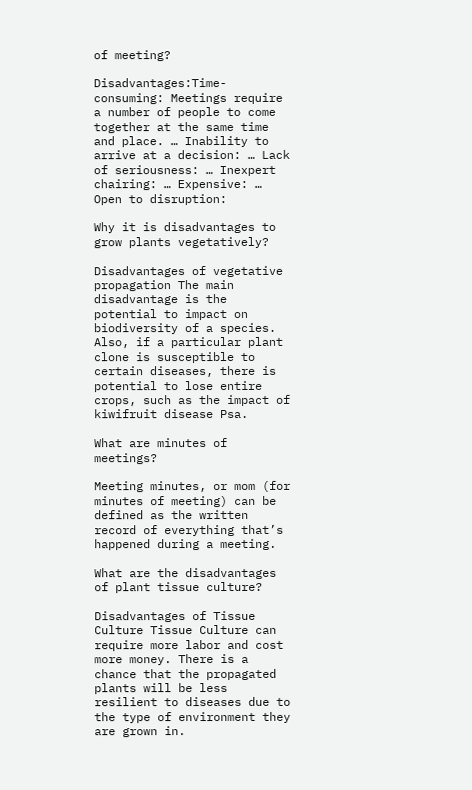of meeting?

Disadvantages:Time-consuming: Meetings require a number of people to come together at the same time and place. … Inability to arrive at a decision: … Lack of seriousness: … Inexpert chairing: … Expensive: … Open to disruption:

Why it is disadvantages to grow plants vegetatively?

Disadvantages of vegetative propagation The main disadvantage is the potential to impact on biodiversity of a species. Also, if a particular plant clone is susceptible to certain diseases, there is potential to lose entire crops, such as the impact of kiwifruit disease Psa.

What are minutes of meetings?

Meeting minutes, or mom (for minutes of meeting) can be defined as the written record of everything that’s happened during a meeting.

What are the disadvantages of plant tissue culture?

Disadvantages of Tissue Culture Tissue Culture can require more labor and cost more money. There is a chance that the propagated plants will be less resilient to diseases due to the type of environment they are grown in.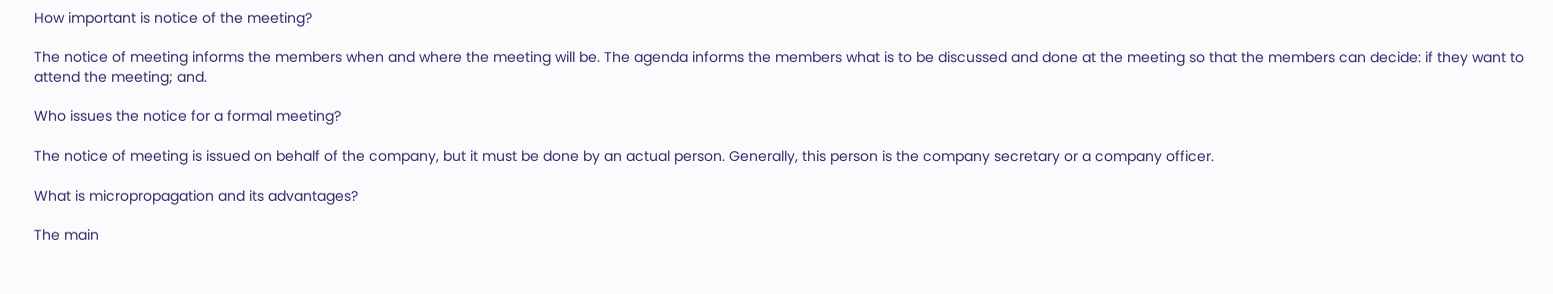How important is notice of the meeting?

The notice of meeting informs the members when and where the meeting will be. The agenda informs the members what is to be discussed and done at the meeting so that the members can decide: if they want to attend the meeting; and.

Who issues the notice for a formal meeting?

The notice of meeting is issued on behalf of the company, but it must be done by an actual person. Generally, this person is the company secretary or a company officer.

What is micropropagation and its advantages?

The main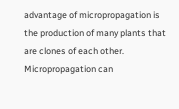advantage of micropropagation is the production of many plants that are clones of each other. Micropropagation can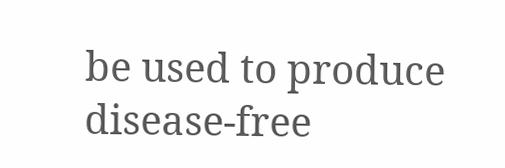be used to produce disease-free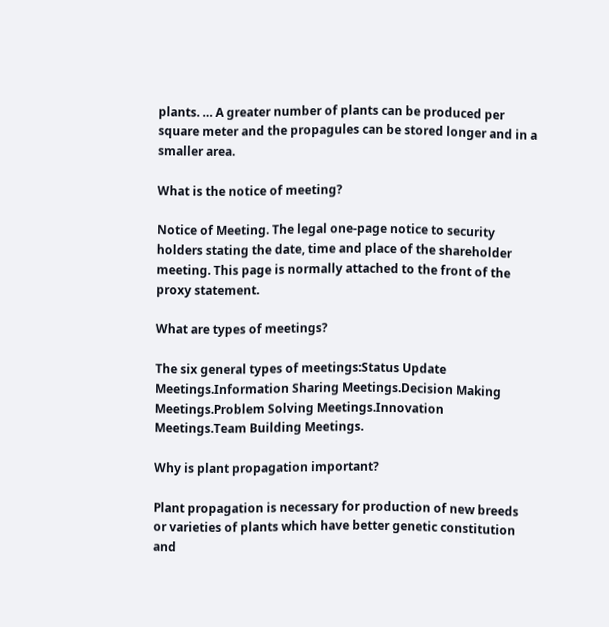plants. … A greater number of plants can be produced per square meter and the propagules can be stored longer and in a smaller area.

What is the notice of meeting?

Notice of Meeting. The legal one-page notice to security holders stating the date, time and place of the shareholder meeting. This page is normally attached to the front of the proxy statement.

What are types of meetings?

The six general types of meetings:Status Update Meetings.Information Sharing Meetings.Decision Making Meetings.Problem Solving Meetings.Innovation Meetings.Team Building Meetings.

Why is plant propagation important?

Plant propagation is necessary for production of new breeds or varieties of plants which have better genetic constitution and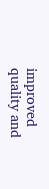improved quality and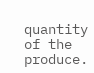quantity of the produce.